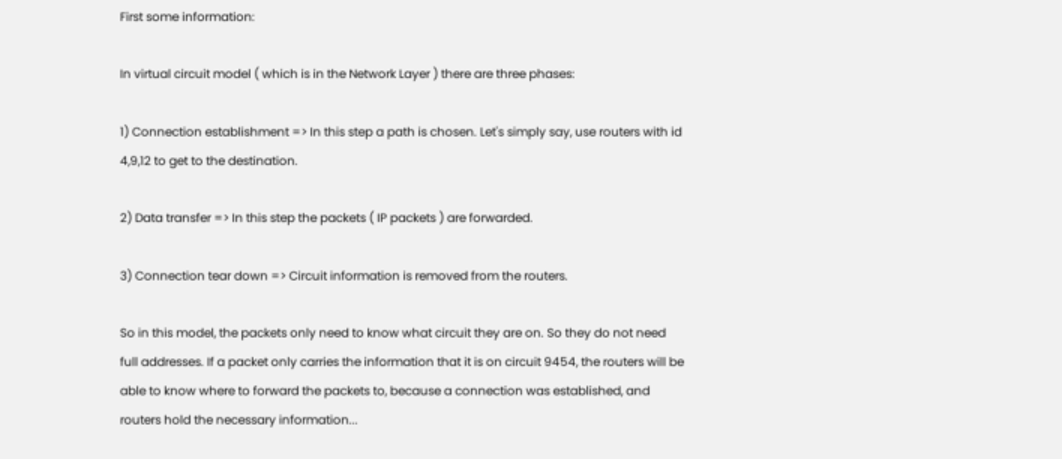First some information:

In virtual circuit model ( which is in the Network Layer ) there are three phases:

1) Connection establishment => In this step a path is chosen. Let's simply say, use routers with id 4,9,12 to get to the destination.

2) Data transfer => In this step the packets ( IP packets ) are forwarded.

3) Connection tear down => Circuit information is removed from the routers.

So in this model, the packets only need to know what circuit they are on. So they do not need full addresses. If a packet only carries the information that it is on circuit 9454, the routers will be able to know where to forward the packets to, because a connection was established, and routers hold the necessary information...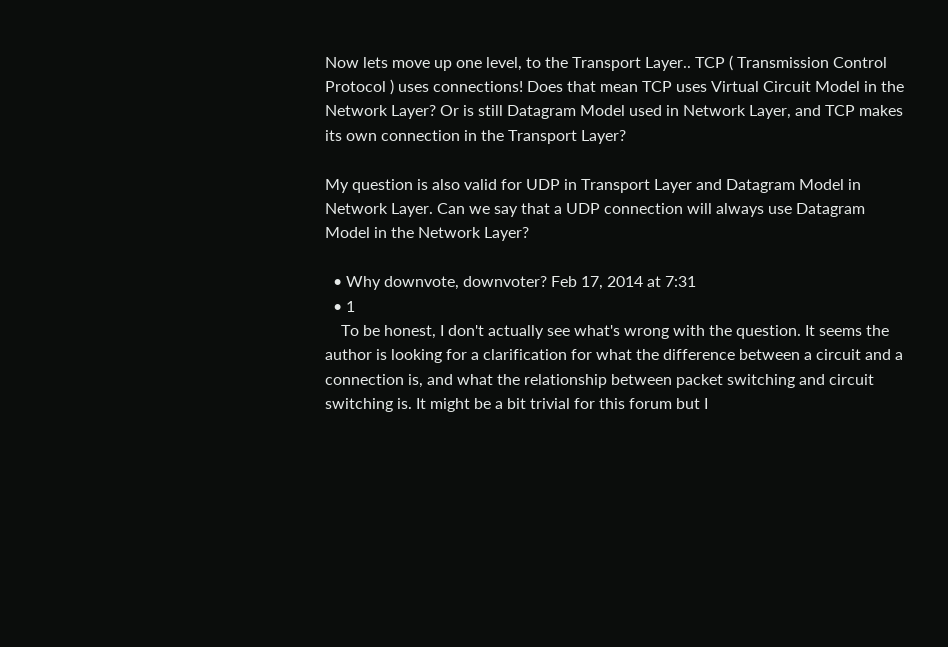Now lets move up one level, to the Transport Layer.. TCP ( Transmission Control Protocol ) uses connections! Does that mean TCP uses Virtual Circuit Model in the Network Layer? Or is still Datagram Model used in Network Layer, and TCP makes its own connection in the Transport Layer?

My question is also valid for UDP in Transport Layer and Datagram Model in Network Layer. Can we say that a UDP connection will always use Datagram Model in the Network Layer?

  • Why downvote, downvoter? Feb 17, 2014 at 7:31
  • 1
    To be honest, I don't actually see what's wrong with the question. It seems the author is looking for a clarification for what the difference between a circuit and a connection is, and what the relationship between packet switching and circuit switching is. It might be a bit trivial for this forum but I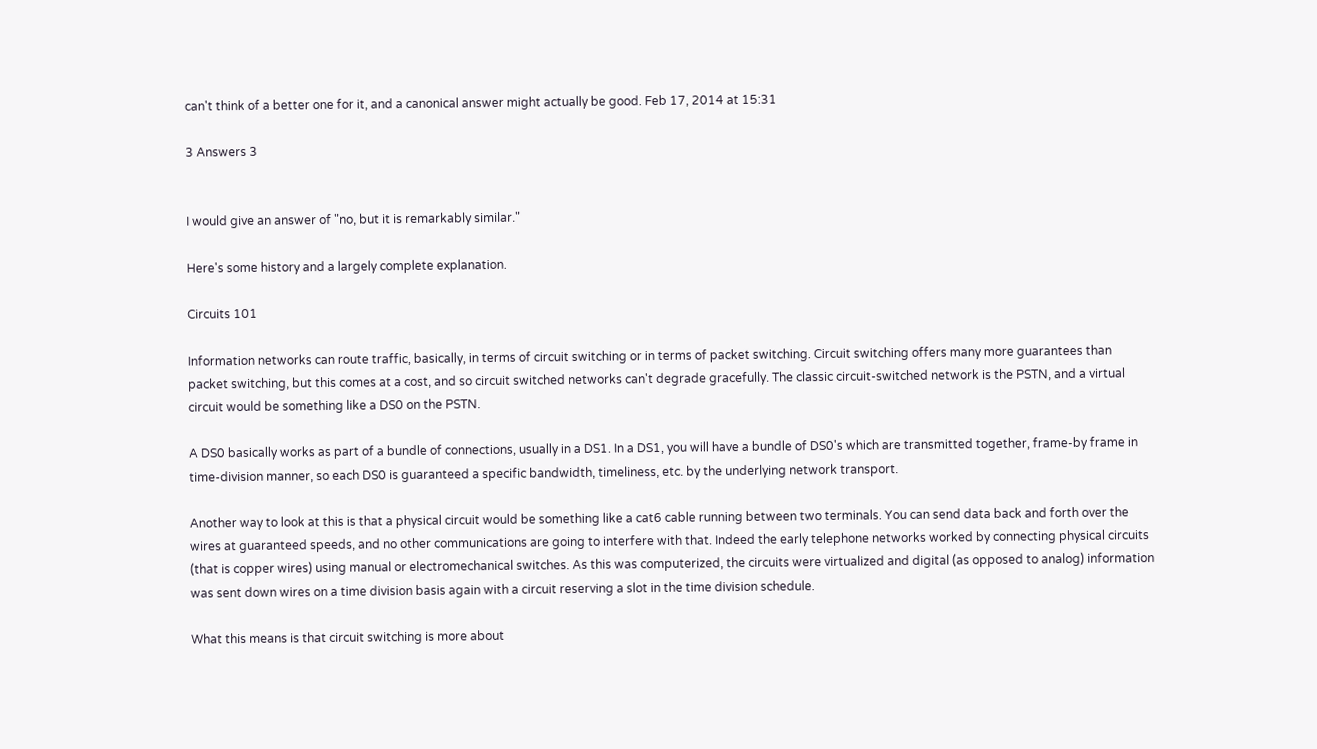can't think of a better one for it, and a canonical answer might actually be good. Feb 17, 2014 at 15:31

3 Answers 3


I would give an answer of "no, but it is remarkably similar."

Here's some history and a largely complete explanation.

Circuits 101

Information networks can route traffic, basically, in terms of circuit switching or in terms of packet switching. Circuit switching offers many more guarantees than packet switching, but this comes at a cost, and so circuit switched networks can't degrade gracefully. The classic circuit-switched network is the PSTN, and a virtual circuit would be something like a DS0 on the PSTN.

A DS0 basically works as part of a bundle of connections, usually in a DS1. In a DS1, you will have a bundle of DS0's which are transmitted together, frame-by frame in time-division manner, so each DS0 is guaranteed a specific bandwidth, timeliness, etc. by the underlying network transport.

Another way to look at this is that a physical circuit would be something like a cat6 cable running between two terminals. You can send data back and forth over the wires at guaranteed speeds, and no other communications are going to interfere with that. Indeed the early telephone networks worked by connecting physical circuits (that is copper wires) using manual or electromechanical switches. As this was computerized, the circuits were virtualized and digital (as opposed to analog) information was sent down wires on a time division basis again with a circuit reserving a slot in the time division schedule.

What this means is that circuit switching is more about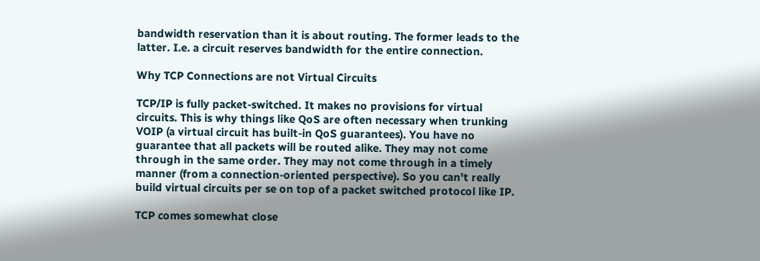bandwidth reservation than it is about routing. The former leads to the latter. I.e. a circuit reserves bandwidth for the entire connection.

Why TCP Connections are not Virtual Circuits

TCP/IP is fully packet-switched. It makes no provisions for virtual circuits. This is why things like QoS are often necessary when trunking VOIP (a virtual circuit has built-in QoS guarantees). You have no guarantee that all packets will be routed alike. They may not come through in the same order. They may not come through in a timely manner (from a connection-oriented perspective). So you can't really build virtual circuits per se on top of a packet switched protocol like IP.

TCP comes somewhat close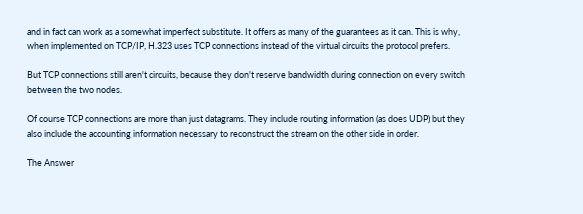and in fact can work as a somewhat imperfect substitute. It offers as many of the guarantees as it can. This is why, when implemented on TCP/IP, H.323 uses TCP connections instead of the virtual circuits the protocol prefers.

But TCP connections still aren't circuits, because they don't reserve bandwidth during connection on every switch between the two nodes.

Of course TCP connections are more than just datagrams. They include routing information (as does UDP) but they also include the accounting information necessary to reconstruct the stream on the other side in order.

The Answer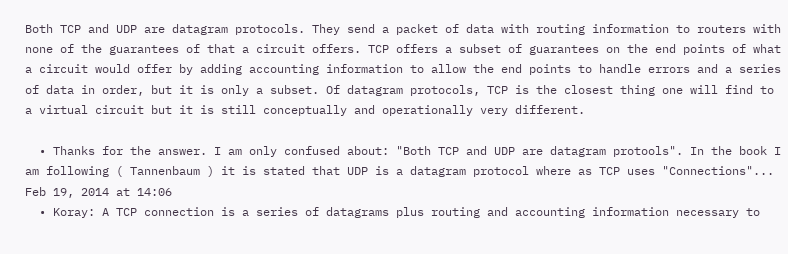Both TCP and UDP are datagram protocols. They send a packet of data with routing information to routers with none of the guarantees of that a circuit offers. TCP offers a subset of guarantees on the end points of what a circuit would offer by adding accounting information to allow the end points to handle errors and a series of data in order, but it is only a subset. Of datagram protocols, TCP is the closest thing one will find to a virtual circuit but it is still conceptually and operationally very different.

  • Thanks for the answer. I am only confused about: "Both TCP and UDP are datagram protools". In the book I am following ( Tannenbaum ) it is stated that UDP is a datagram protocol where as TCP uses "Connections"... Feb 19, 2014 at 14:06
  • Koray: A TCP connection is a series of datagrams plus routing and accounting information necessary to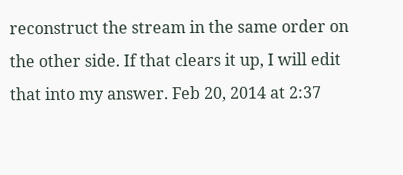reconstruct the stream in the same order on the other side. If that clears it up, I will edit that into my answer. Feb 20, 2014 at 2:37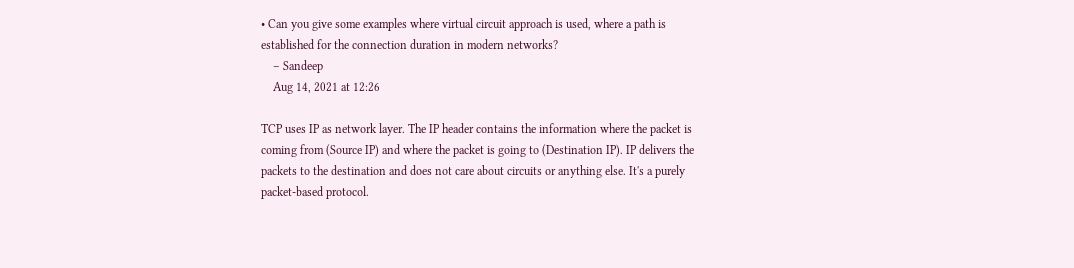• Can you give some examples where virtual circuit approach is used, where a path is established for the connection duration in modern networks?
    – Sandeep
    Aug 14, 2021 at 12:26

TCP uses IP as network layer. The IP header contains the information where the packet is coming from (Source IP) and where the packet is going to (Destination IP). IP delivers the packets to the destination and does not care about circuits or anything else. It's a purely packet-based protocol.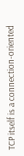TCP itself is a connection-oriented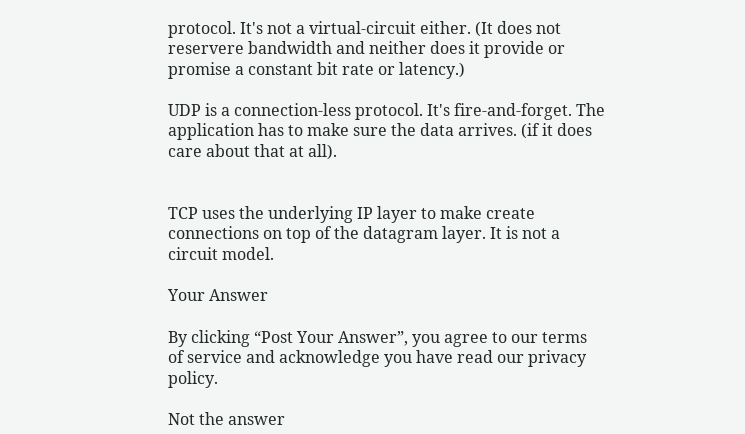protocol. It's not a virtual-circuit either. (It does not reservere bandwidth and neither does it provide or promise a constant bit rate or latency.)

UDP is a connection-less protocol. It's fire-and-forget. The application has to make sure the data arrives. (if it does care about that at all).


TCP uses the underlying IP layer to make create connections on top of the datagram layer. It is not a circuit model.

Your Answer

By clicking “Post Your Answer”, you agree to our terms of service and acknowledge you have read our privacy policy.

Not the answer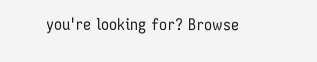you're looking for? Browse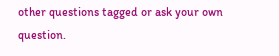other questions tagged or ask your own question.